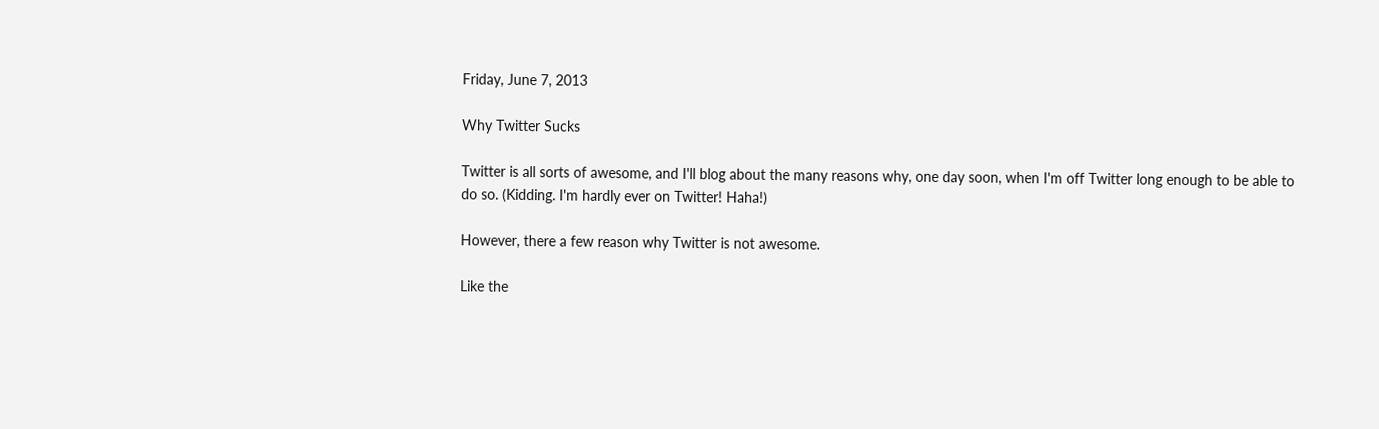Friday, June 7, 2013

Why Twitter Sucks

Twitter is all sorts of awesome, and I'll blog about the many reasons why, one day soon, when I'm off Twitter long enough to be able to do so. (Kidding. I'm hardly ever on Twitter! Haha!)

However, there a few reason why Twitter is not awesome.

Like the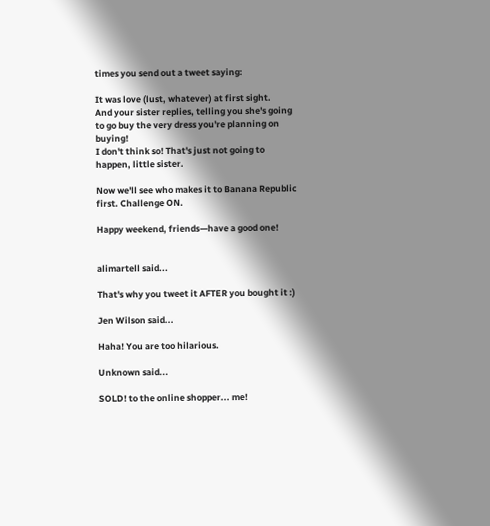times you send out a tweet saying:

It was love (lust, whatever) at first sight.
And your sister replies, telling you she's going to go buy the very dress you're planning on buying!
I don't think so! That's just not going to happen, little sister.

Now we'll see who makes it to Banana Republic first. Challenge ON.

Happy weekend, friends—have a good one!


alimartell said...

That's why you tweet it AFTER you bought it :)

Jen Wilson said...

Haha! You are too hilarious.

Unknown said...

SOLD! to the online shopper... me!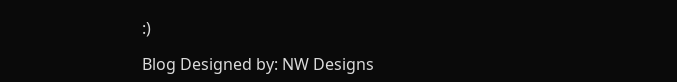:)

Blog Designed by: NW Designs